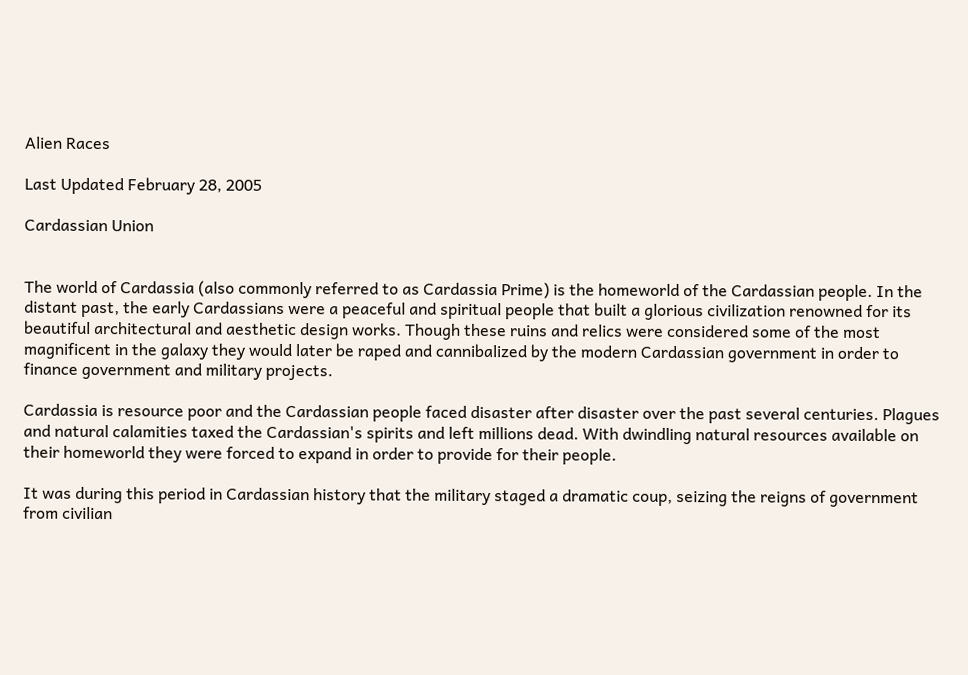Alien Races

Last Updated February 28, 2005

Cardassian Union


The world of Cardassia (also commonly referred to as Cardassia Prime) is the homeworld of the Cardassian people. In the distant past, the early Cardassians were a peaceful and spiritual people that built a glorious civilization renowned for its beautiful architectural and aesthetic design works. Though these ruins and relics were considered some of the most magnificent in the galaxy they would later be raped and cannibalized by the modern Cardassian government in order to finance government and military projects.

Cardassia is resource poor and the Cardassian people faced disaster after disaster over the past several centuries. Plagues and natural calamities taxed the Cardassian's spirits and left millions dead. With dwindling natural resources available on their homeworld they were forced to expand in order to provide for their people.

It was during this period in Cardassian history that the military staged a dramatic coup, seizing the reigns of government from civilian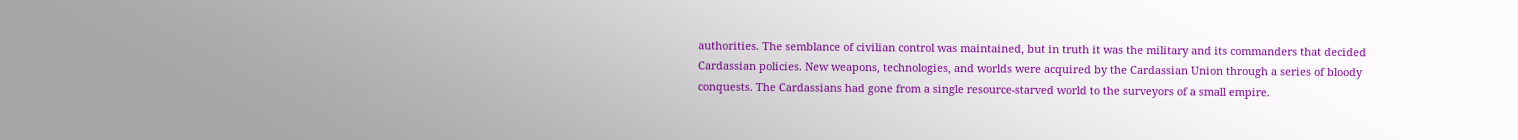authorities. The semblance of civilian control was maintained, but in truth it was the military and its commanders that decided Cardassian policies. New weapons, technologies, and worlds were acquired by the Cardassian Union through a series of bloody conquests. The Cardassians had gone from a single resource-starved world to the surveyors of a small empire.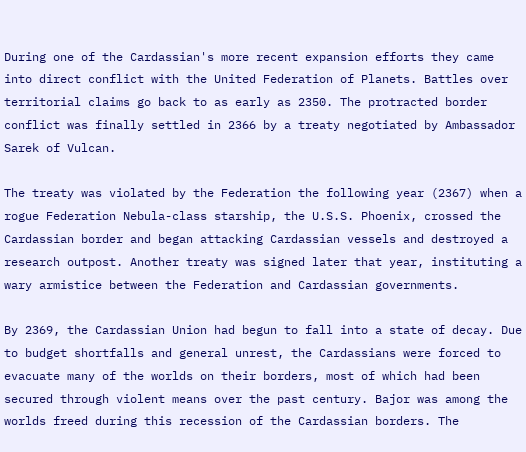During one of the Cardassian's more recent expansion efforts they came into direct conflict with the United Federation of Planets. Battles over territorial claims go back to as early as 2350. The protracted border conflict was finally settled in 2366 by a treaty negotiated by Ambassador Sarek of Vulcan.

The treaty was violated by the Federation the following year (2367) when a rogue Federation Nebula-class starship, the U.S.S. Phoenix, crossed the Cardassian border and began attacking Cardassian vessels and destroyed a research outpost. Another treaty was signed later that year, instituting a wary armistice between the Federation and Cardassian governments.

By 2369, the Cardassian Union had begun to fall into a state of decay. Due to budget shortfalls and general unrest, the Cardassians were forced to evacuate many of the worlds on their borders, most of which had been secured through violent means over the past century. Bajor was among the worlds freed during this recession of the Cardassian borders. The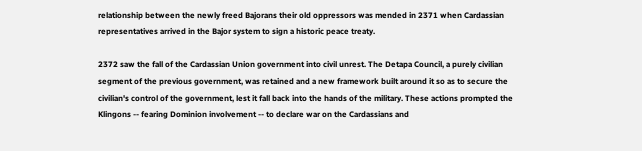relationship between the newly freed Bajorans their old oppressors was mended in 2371 when Cardassian representatives arrived in the Bajor system to sign a historic peace treaty.

2372 saw the fall of the Cardassian Union government into civil unrest. The Detapa Council, a purely civilian segment of the previous government, was retained and a new framework built around it so as to secure the civilian's control of the government, lest it fall back into the hands of the military. These actions prompted the Klingons -- fearing Dominion involvement -- to declare war on the Cardassians and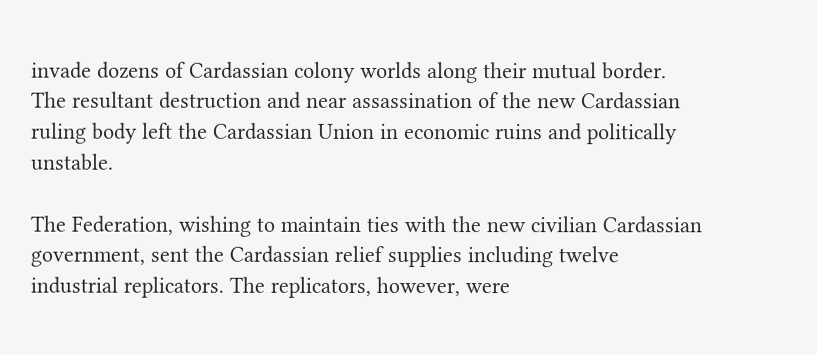invade dozens of Cardassian colony worlds along their mutual border. The resultant destruction and near assassination of the new Cardassian ruling body left the Cardassian Union in economic ruins and politically unstable.

The Federation, wishing to maintain ties with the new civilian Cardassian government, sent the Cardassian relief supplies including twelve industrial replicators. The replicators, however, were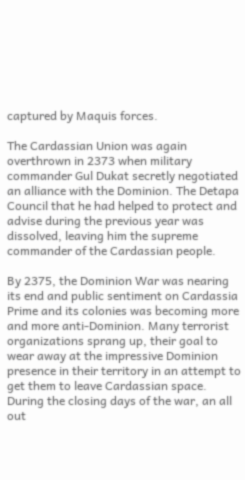captured by Maquis forces.

The Cardassian Union was again overthrown in 2373 when military commander Gul Dukat secretly negotiated an alliance with the Dominion. The Detapa Council that he had helped to protect and advise during the previous year was dissolved, leaving him the supreme commander of the Cardassian people.

By 2375, the Dominion War was nearing its end and public sentiment on Cardassia Prime and its colonies was becoming more and more anti-Dominion. Many terrorist organizations sprang up, their goal to wear away at the impressive Dominion presence in their territory in an attempt to get them to leave Cardassian space. During the closing days of the war, an all out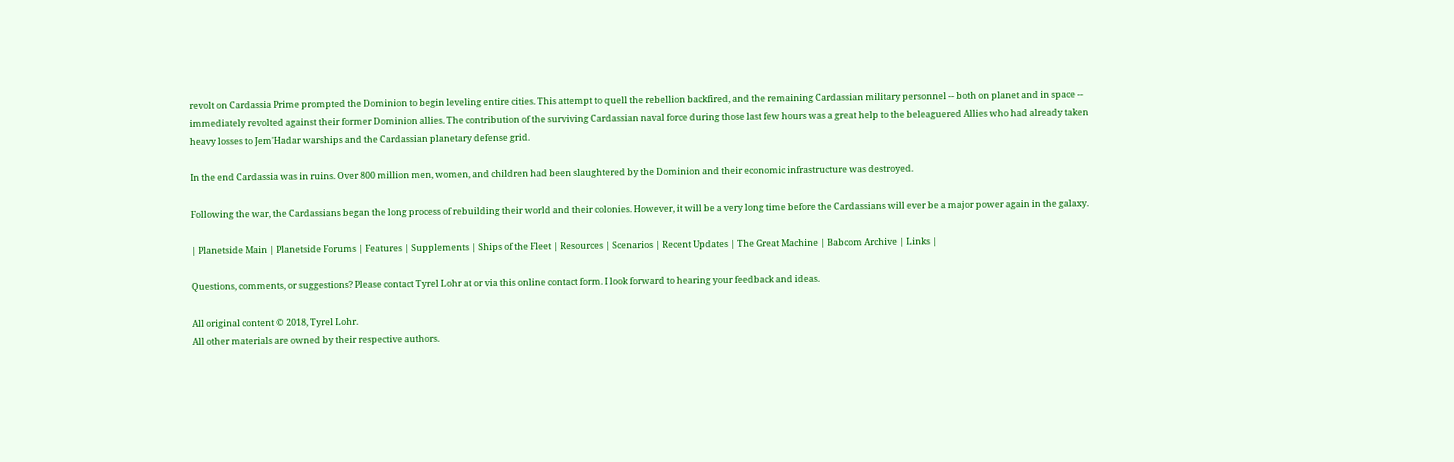revolt on Cardassia Prime prompted the Dominion to begin leveling entire cities. This attempt to quell the rebellion backfired, and the remaining Cardassian military personnel -- both on planet and in space -- immediately revolted against their former Dominion allies. The contribution of the surviving Cardassian naval force during those last few hours was a great help to the beleaguered Allies who had already taken heavy losses to Jem'Hadar warships and the Cardassian planetary defense grid.

In the end Cardassia was in ruins. Over 800 million men, women, and children had been slaughtered by the Dominion and their economic infrastructure was destroyed.

Following the war, the Cardassians began the long process of rebuilding their world and their colonies. However, it will be a very long time before the Cardassians will ever be a major power again in the galaxy.

| Planetside Main | Planetside Forums | Features | Supplements | Ships of the Fleet | Resources | Scenarios | Recent Updates | The Great Machine | Babcom Archive | Links |

Questions, comments, or suggestions? Please contact Tyrel Lohr at or via this online contact form. I look forward to hearing your feedback and ideas.

All original content © 2018, Tyrel Lohr.
All other materials are owned by their respective authors.